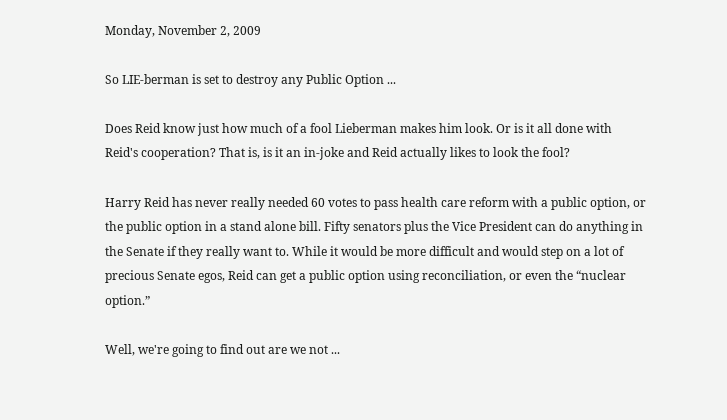Monday, November 2, 2009

So LIE-berman is set to destroy any Public Option ...

Does Reid know just how much of a fool Lieberman makes him look. Or is it all done with Reid's cooperation? That is, is it an in-joke and Reid actually likes to look the fool?

Harry Reid has never really needed 60 votes to pass health care reform with a public option, or the public option in a stand alone bill. Fifty senators plus the Vice President can do anything in the Senate if they really want to. While it would be more difficult and would step on a lot of precious Senate egos, Reid can get a public option using reconciliation, or even the “nuclear option.”

Well, we're going to find out are we not ...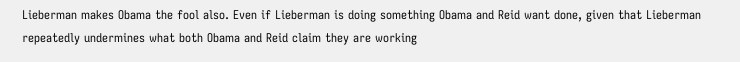Lieberman makes Obama the fool also. Even if Lieberman is doing something Obama and Reid want done, given that Lieberman repeatedly undermines what both Obama and Reid claim they are working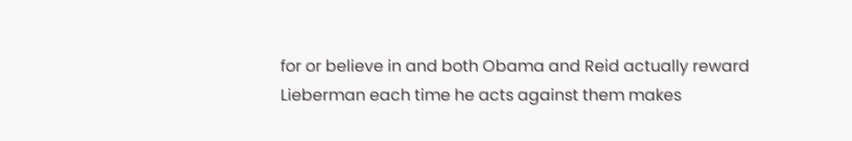for or believe in and both Obama and Reid actually reward Lieberman each time he acts against them makes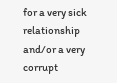for a very sick relationship and/or a very corrupt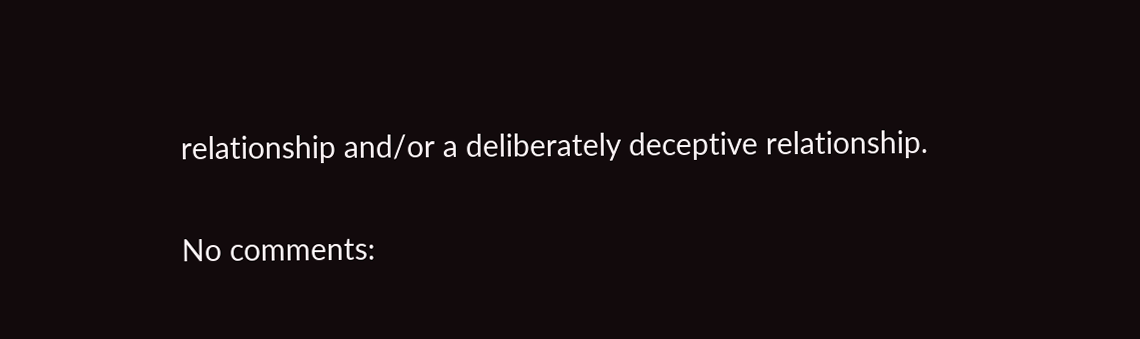relationship and/or a deliberately deceptive relationship.

No comments: